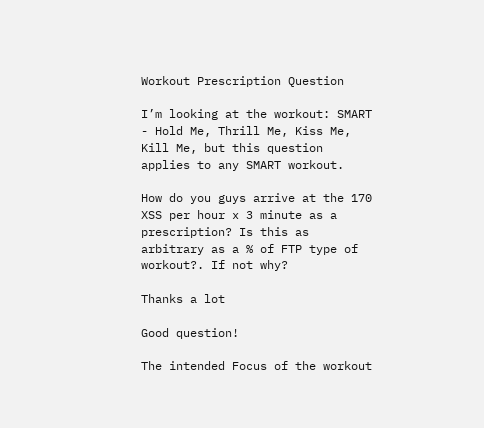Workout Prescription Question

I’m looking at the workout: SMART - Hold Me, Thrill Me, Kiss Me, Kill Me, but this question applies to any SMART workout.

How do you guys arrive at the 170 XSS per hour x 3 minute as a prescription? Is this as arbitrary as a % of FTP type of workout?. If not why?

Thanks a lot

Good question!

The intended Focus of the workout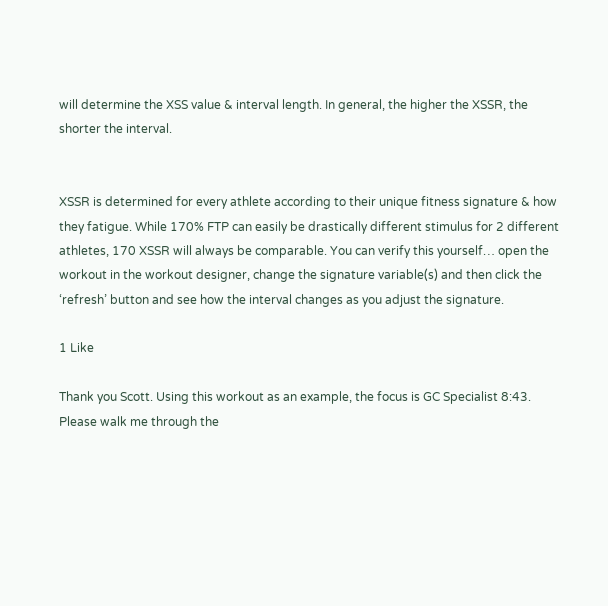will determine the XSS value & interval length. In general, the higher the XSSR, the shorter the interval.


XSSR is determined for every athlete according to their unique fitness signature & how they fatigue. While 170% FTP can easily be drastically different stimulus for 2 different athletes, 170 XSSR will always be comparable. You can verify this yourself… open the workout in the workout designer, change the signature variable(s) and then click the ‘refresh’ button and see how the interval changes as you adjust the signature.

1 Like

Thank you Scott. Using this workout as an example, the focus is GC Specialist 8:43. Please walk me through the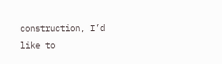construction, I’d like to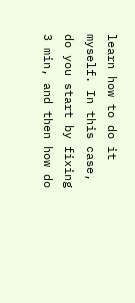learn how to do it myself. In this case, do you start by fixing 3 min, and then how do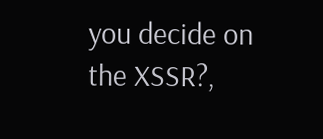you decide on the XSSR?,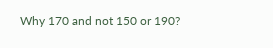Why 170 and not 150 or 190?